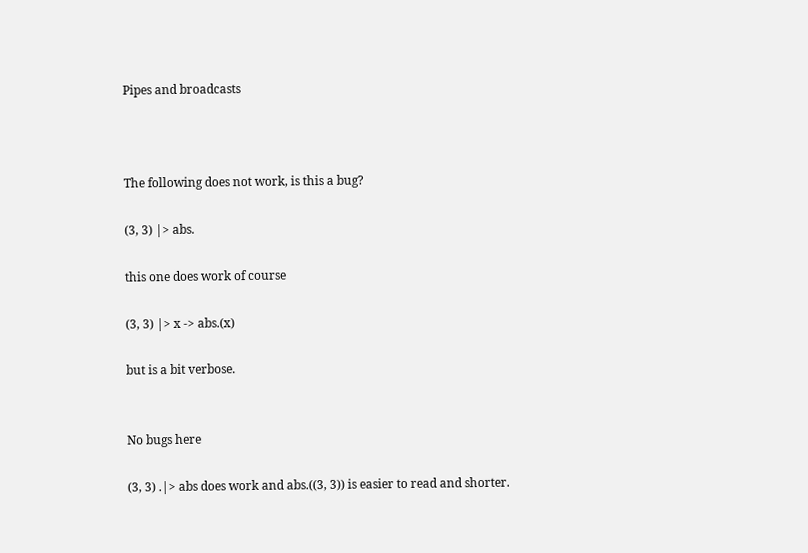Pipes and broadcasts



The following does not work, is this a bug?

(3, 3) |> abs.

this one does work of course

(3, 3) |> x -> abs.(x)

but is a bit verbose.


No bugs here

(3, 3) .|> abs does work and abs.((3, 3)) is easier to read and shorter.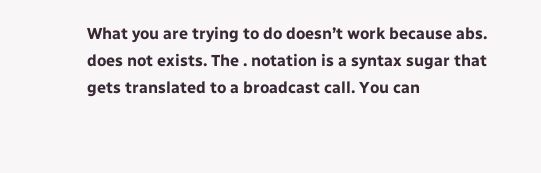What you are trying to do doesn’t work because abs. does not exists. The . notation is a syntax sugar that gets translated to a broadcast call. You can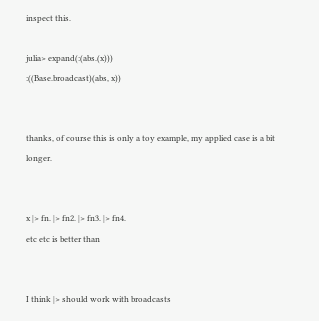inspect this.

julia> expand(:(abs.(x)))
:((Base.broadcast)(abs, x))


thanks, of course this is only a toy example, my applied case is a bit longer.


x |> fn. |> fn2. |> fn3. |> fn4.
etc etc is better than


I think |> should work with broadcasts